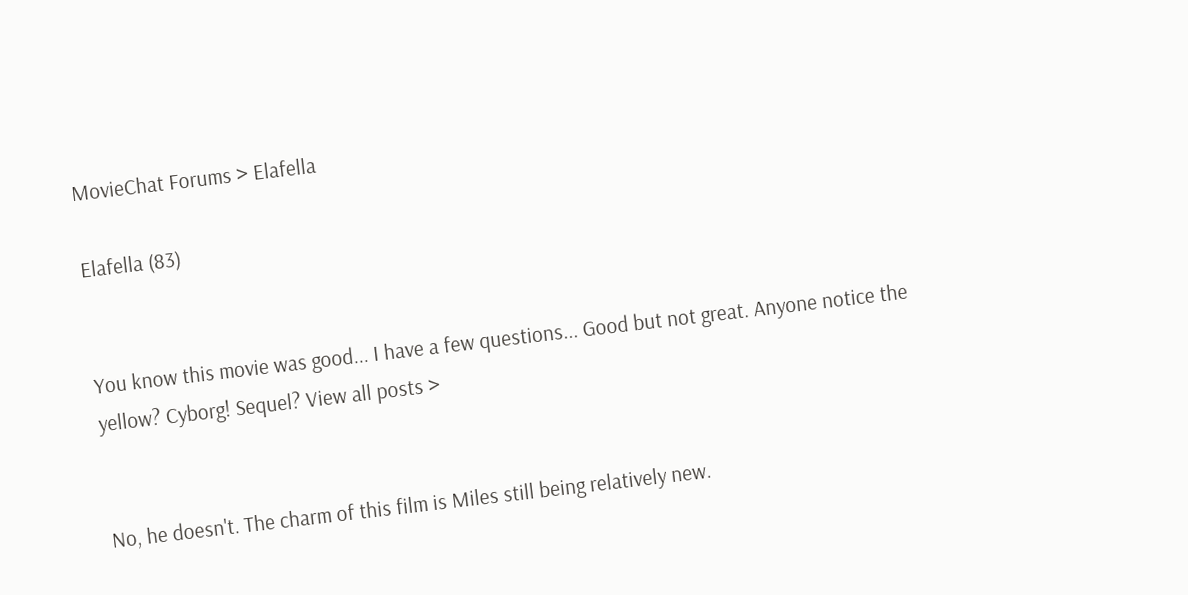MovieChat Forums > Elafella

Elafella (83)


You know this movie was good... I have a few questions... Good but not great. Anyone notice the yellow? Cyborg! Sequel? View all posts >


No, he doesn't. The charm of this film is Miles still being relatively new.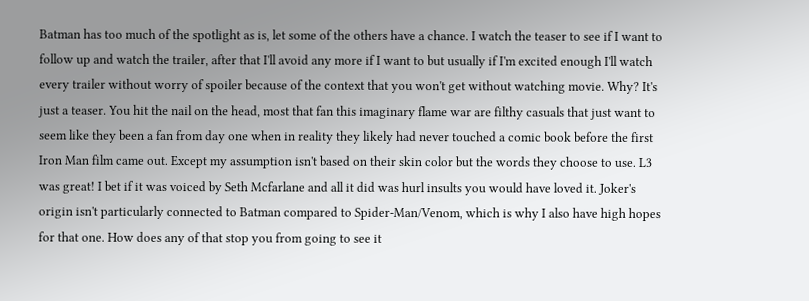Batman has too much of the spotlight as is, let some of the others have a chance. I watch the teaser to see if I want to follow up and watch the trailer, after that I'll avoid any more if I want to but usually if I'm excited enough I'll watch every trailer without worry of spoiler because of the context that you won't get without watching movie. Why? It's just a teaser. You hit the nail on the head, most that fan this imaginary flame war are filthy casuals that just want to seem like they been a fan from day one when in reality they likely had never touched a comic book before the first Iron Man film came out. Except my assumption isn't based on their skin color but the words they choose to use. L3 was great! I bet if it was voiced by Seth Mcfarlane and all it did was hurl insults you would have loved it. Joker's origin isn't particularly connected to Batman compared to Spider-Man/Venom, which is why I also have high hopes for that one. How does any of that stop you from going to see it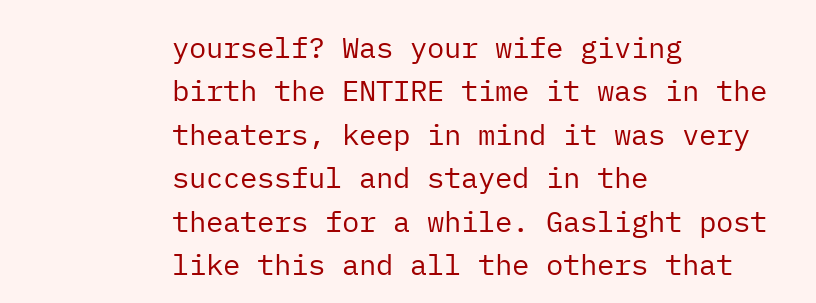yourself? Was your wife giving birth the ENTIRE time it was in the theaters, keep in mind it was very successful and stayed in the theaters for a while. Gaslight post like this and all the others that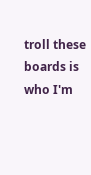troll these boards is who I'm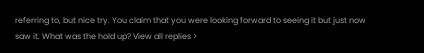referring to, but nice try. You claim that you were looking forward to seeing it but just now saw it. What was the hold up? View all replies >